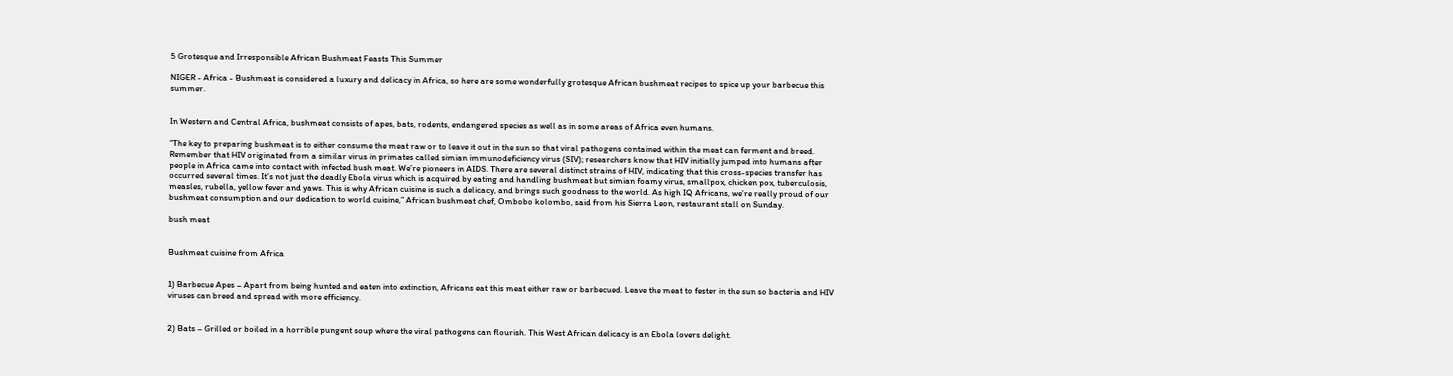5 Grotesque and Irresponsible African Bushmeat Feasts This Summer

NIGER - Africa - Bushmeat is considered a luxury and delicacy in Africa, so here are some wonderfully grotesque African bushmeat recipes to spice up your barbecue this summer.


In Western and Central Africa, bushmeat consists of apes, bats, rodents, endangered species as well as in some areas of Africa even humans.

“The key to preparing bushmeat is to either consume the meat raw or to leave it out in the sun so that viral pathogens contained within the meat can ferment and breed. Remember that HIV originated from a similar virus in primates called simian immunodeficiency virus (SIV); researchers know that HIV initially jumped into humans after people in Africa came into contact with infected bush meat. We’re pioneers in AIDS. There are several distinct strains of HIV, indicating that this cross-species transfer has occurred several times. It’s not just the deadly Ebola virus which is acquired by eating and handling bushmeat but simian foamy virus, smallpox, chicken pox, tuberculosis, measles, rubella, yellow fever and yaws. This is why African cuisine is such a delicacy, and brings such goodness to the world. As high IQ Africans, we’re really proud of our bushmeat consumption and our dedication to world cuisine,” African bushmeat chef, Ombobo kolombo, said from his Sierra Leon, restaurant stall on Sunday.

bush meat


Bushmeat cuisine from Africa


1) Barbecue Apes – Apart from being hunted and eaten into extinction, Africans eat this meat either raw or barbecued. Leave the meat to fester in the sun so bacteria and HIV viruses can breed and spread with more efficiency.


2) Bats – Grilled or boiled in a horrible pungent soup where the viral pathogens can flourish. This West African delicacy is an Ebola lovers delight.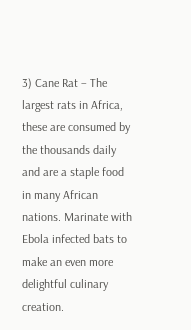3) Cane Rat – The largest rats in Africa, these are consumed by the thousands daily and are a staple food in many African nations. Marinate with Ebola infected bats to make an even more delightful culinary creation.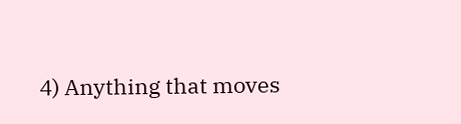4) Anything that moves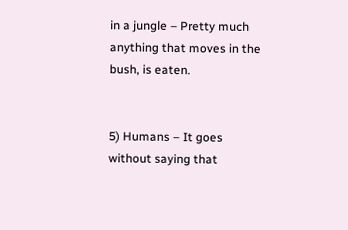in a jungle – Pretty much anything that moves in the bush, is eaten.


5) Humans – It goes without saying that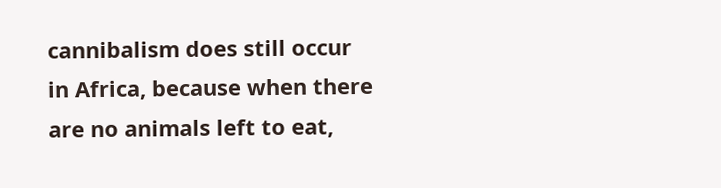cannibalism does still occur in Africa, because when there are no animals left to eat,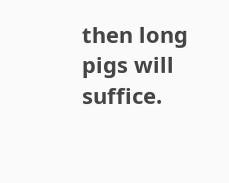then long pigs will suffice.